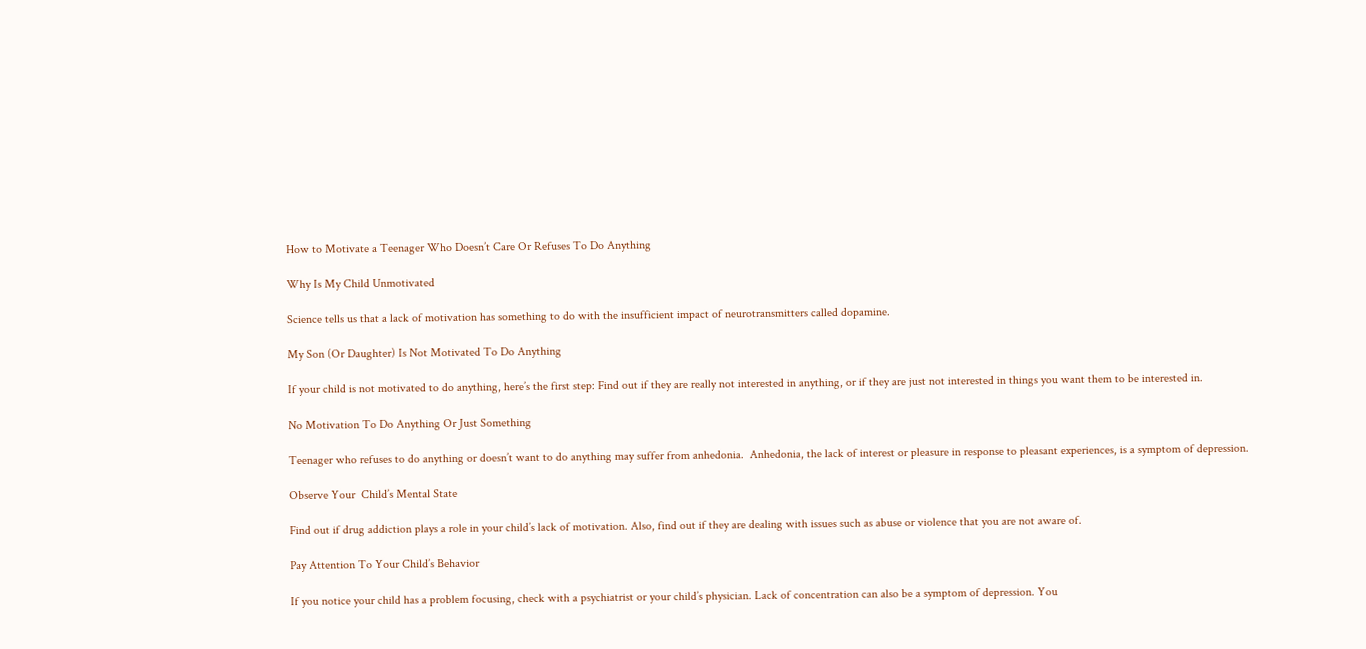How to Motivate a Teenager Who Doesn’t Care Or Refuses To Do Anything

Why Is My Child Unmotivated

Science tells us that a lack of motivation has something to do with the insufficient impact of neurotransmitters called dopamine.

My Son (Or Daughter) Is Not Motivated To Do Anything

If your child is not motivated to do anything, here’s the first step: Find out if they are really not interested in anything, or if they are just not interested in things you want them to be interested in.

No Motivation To Do Anything Or Just Something

Teenager who refuses to do anything or doesn’t want to do anything may suffer from anhedonia.  Anhedonia, the lack of interest or pleasure in response to pleasant experiences, is a symptom of depression.

Observe Your  Child’s Mental State

Find out if drug addiction plays a role in your child’s lack of motivation. Also, find out if they are dealing with issues such as abuse or violence that you are not aware of.

Pay Attention To Your Child’s Behavior

If you notice your child has a problem focusing, check with a psychiatrist or your child’s physician. Lack of concentration can also be a symptom of depression. You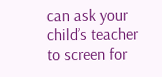can ask your child’s teacher to screen for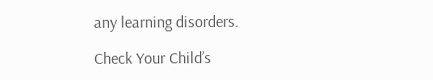any learning disorders.

Check Your Child’s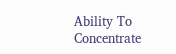Ability To Concentrate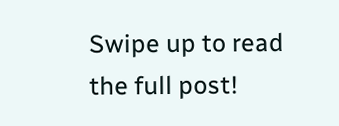Swipe up to read the full post!